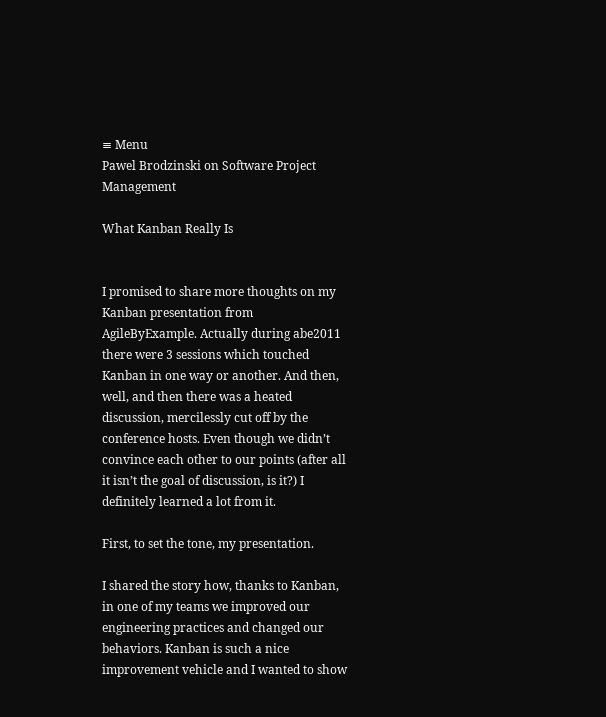≡ Menu
Pawel Brodzinski on Software Project Management

What Kanban Really Is


I promised to share more thoughts on my Kanban presentation from AgileByExample. Actually during abe2011 there were 3 sessions which touched Kanban in one way or another. And then, well, and then there was a heated discussion, mercilessly cut off by the conference hosts. Even though we didn’t convince each other to our points (after all it isn’t the goal of discussion, is it?) I definitely learned a lot from it.

First, to set the tone, my presentation.

I shared the story how, thanks to Kanban, in one of my teams we improved our engineering practices and changed our behaviors. Kanban is such a nice improvement vehicle and I wanted to show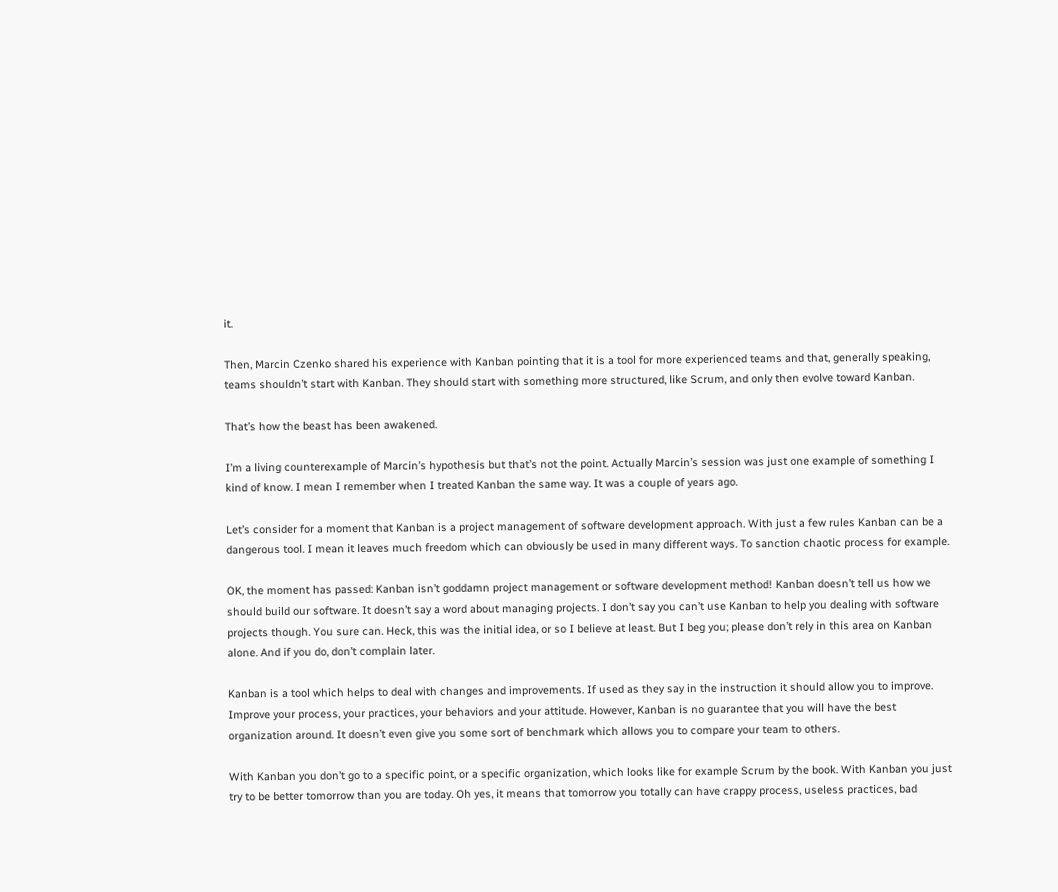it.

Then, Marcin Czenko shared his experience with Kanban pointing that it is a tool for more experienced teams and that, generally speaking, teams shouldn’t start with Kanban. They should start with something more structured, like Scrum, and only then evolve toward Kanban.

That’s how the beast has been awakened.

I’m a living counterexample of Marcin’s hypothesis but that’s not the point. Actually Marcin’s session was just one example of something I kind of know. I mean I remember when I treated Kanban the same way. It was a couple of years ago.

Let’s consider for a moment that Kanban is a project management of software development approach. With just a few rules Kanban can be a dangerous tool. I mean it leaves much freedom which can obviously be used in many different ways. To sanction chaotic process for example.

OK, the moment has passed: Kanban isn’t goddamn project management or software development method! Kanban doesn’t tell us how we should build our software. It doesn’t say a word about managing projects. I don’t say you can’t use Kanban to help you dealing with software projects though. You sure can. Heck, this was the initial idea, or so I believe at least. But I beg you; please don’t rely in this area on Kanban alone. And if you do, don’t complain later.

Kanban is a tool which helps to deal with changes and improvements. If used as they say in the instruction it should allow you to improve. Improve your process, your practices, your behaviors and your attitude. However, Kanban is no guarantee that you will have the best organization around. It doesn’t even give you some sort of benchmark which allows you to compare your team to others.

With Kanban you don’t go to a specific point, or a specific organization, which looks like for example Scrum by the book. With Kanban you just try to be better tomorrow than you are today. Oh yes, it means that tomorrow you totally can have crappy process, useless practices, bad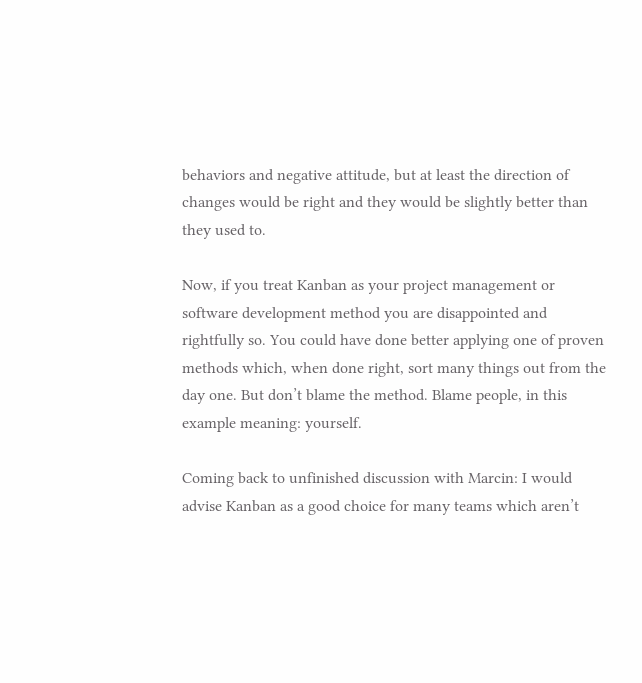behaviors and negative attitude, but at least the direction of changes would be right and they would be slightly better than they used to.

Now, if you treat Kanban as your project management or software development method you are disappointed and rightfully so. You could have done better applying one of proven methods which, when done right, sort many things out from the day one. But don’t blame the method. Blame people, in this example meaning: yourself.

Coming back to unfinished discussion with Marcin: I would advise Kanban as a good choice for many teams which aren’t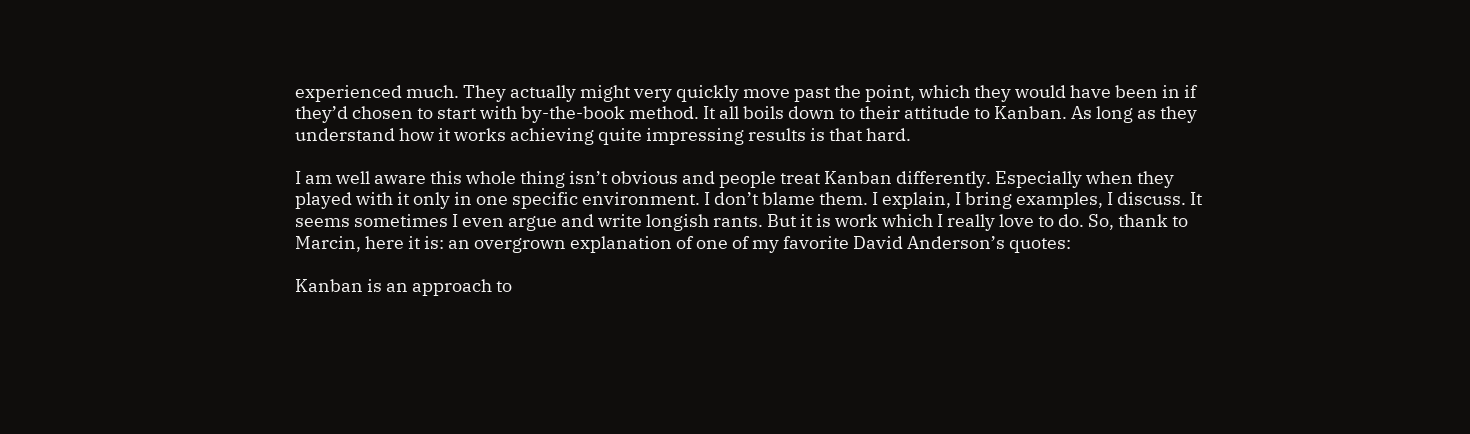experienced much. They actually might very quickly move past the point, which they would have been in if they’d chosen to start with by-the-book method. It all boils down to their attitude to Kanban. As long as they understand how it works achieving quite impressing results is that hard.

I am well aware this whole thing isn’t obvious and people treat Kanban differently. Especially when they played with it only in one specific environment. I don’t blame them. I explain, I bring examples, I discuss. It seems sometimes I even argue and write longish rants. But it is work which I really love to do. So, thank to Marcin, here it is: an overgrown explanation of one of my favorite David Anderson’s quotes:

Kanban is an approach to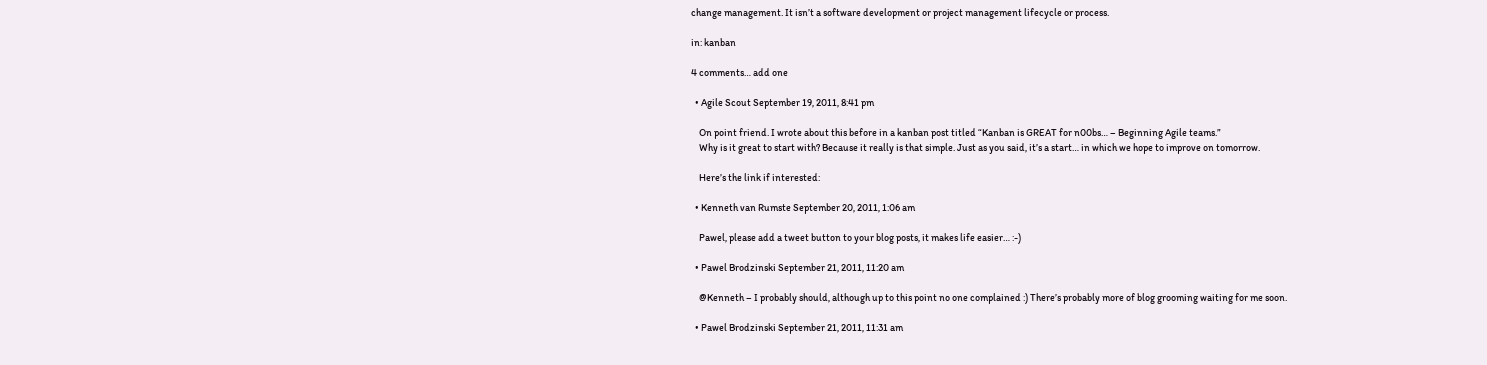change management. It isn’t a software development or project management lifecycle or process.

in: kanban

4 comments… add one

  • Agile Scout September 19, 2011, 8:41 pm

    On point friend. I wrote about this before in a kanban post titled “Kanban is GREAT for n00bs… – Beginning Agile teams.”
    Why is it great to start with? Because it really is that simple. Just as you said, it’s a start… in which we hope to improve on tomorrow.

    Here’s the link if interested:

  • Kenneth van Rumste September 20, 2011, 1:06 am

    Pawel, please add a tweet button to your blog posts, it makes life easier… :-)

  • Pawel Brodzinski September 21, 2011, 11:20 am

    @Kenneth – I probably should, although up to this point no one complained :) There’s probably more of blog grooming waiting for me soon.

  • Pawel Brodzinski September 21, 2011, 11:31 am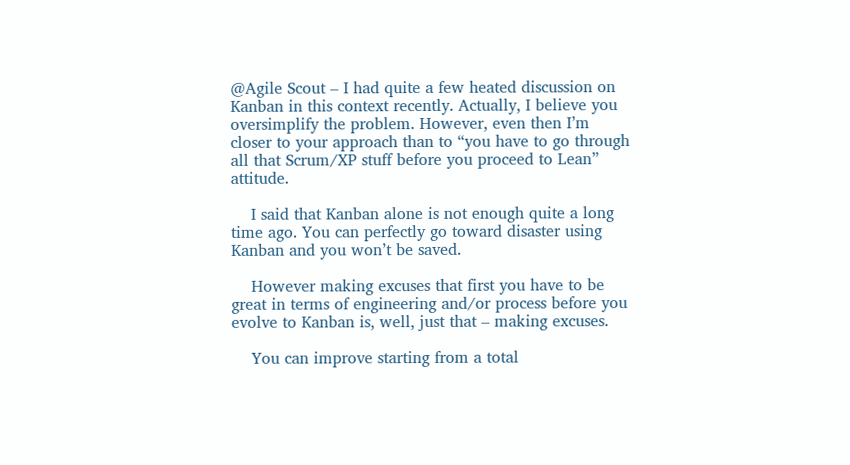@Agile Scout – I had quite a few heated discussion on Kanban in this context recently. Actually, I believe you oversimplify the problem. However, even then I’m closer to your approach than to “you have to go through all that Scrum/XP stuff before you proceed to Lean” attitude.

    I said that Kanban alone is not enough quite a long time ago. You can perfectly go toward disaster using Kanban and you won’t be saved.

    However making excuses that first you have to be great in terms of engineering and/or process before you evolve to Kanban is, well, just that – making excuses.

    You can improve starting from a total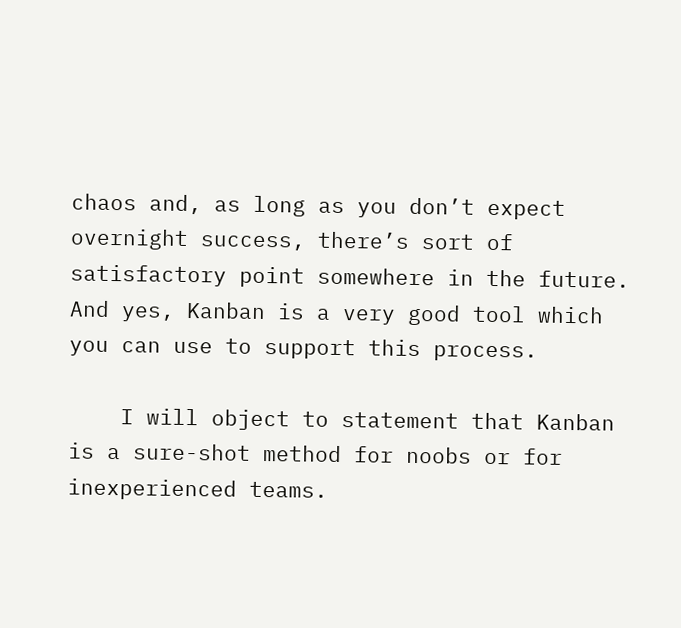chaos and, as long as you don’t expect overnight success, there’s sort of satisfactory point somewhere in the future. And yes, Kanban is a very good tool which you can use to support this process.

    I will object to statement that Kanban is a sure-shot method for noobs or for inexperienced teams.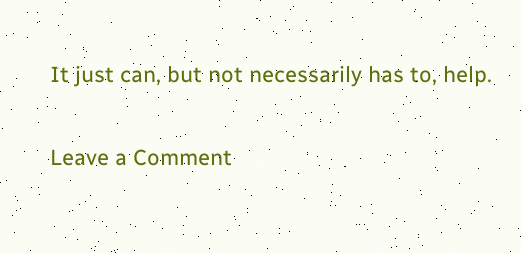It just can, but not necessarily has to, help.

Leave a Comment